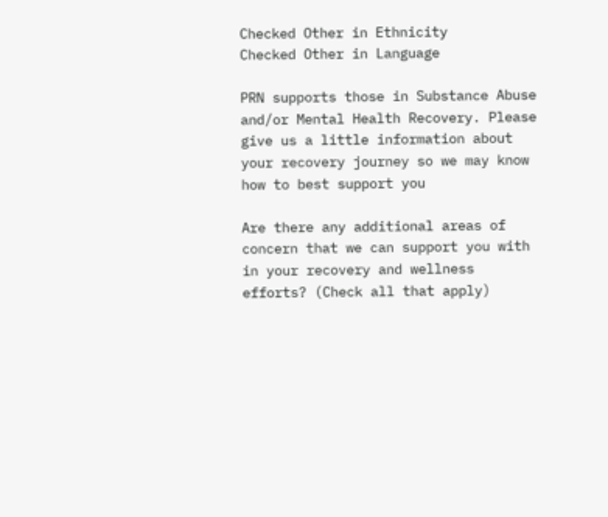Checked Other in Ethnicity
Checked Other in Language

PRN supports those in Substance Abuse and/or Mental Health Recovery. Please give us a little information about your recovery journey so we may know how to best support you

Are there any additional areas of concern that we can support you with in your recovery and wellness efforts? (Check all that apply)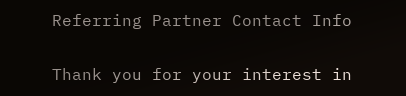Referring Partner Contact Info

Thank you for your interest in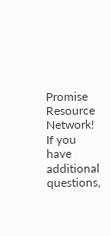Promise Resource Network! If you have additional questions,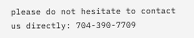please do not hesitate to contact us directly: 704-390-7709